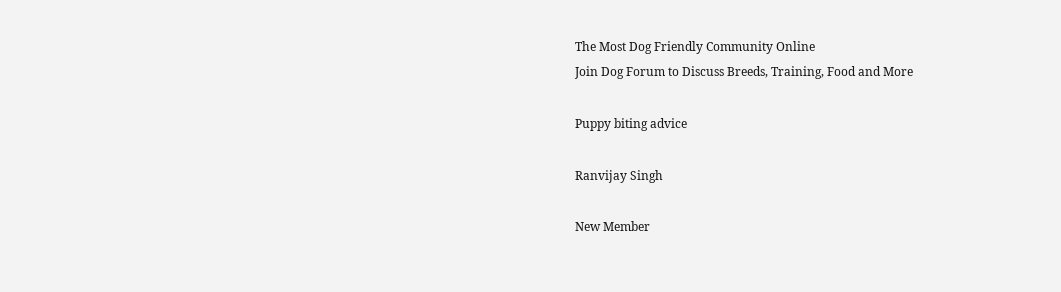The Most Dog Friendly Community Online
Join Dog Forum to Discuss Breeds, Training, Food and More

Puppy biting advice

Ranvijay Singh

New Member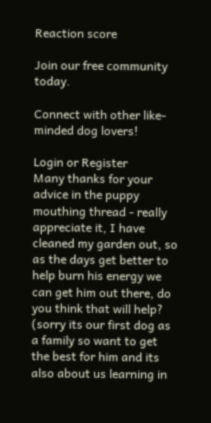Reaction score

Join our free community today.

Connect with other like-minded dog lovers!

Login or Register
Many thanks for your advice in the puppy mouthing thread - really appreciate it, I have cleaned my garden out, so as the days get better to help burn his energy we can get him out there, do you think that will help? (sorry its our first dog as a family so want to get the best for him and its also about us learning in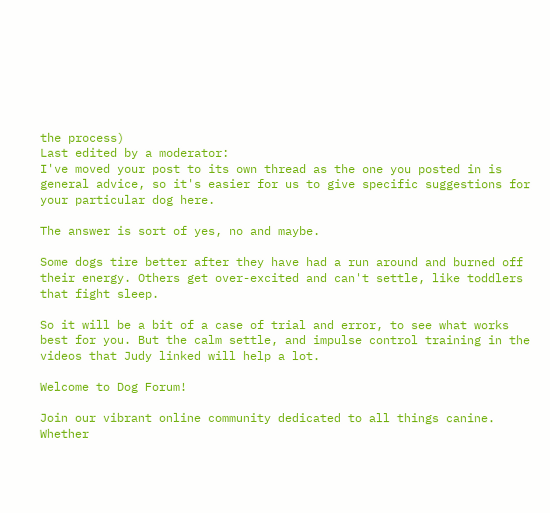the process)
Last edited by a moderator:
I've moved your post to its own thread as the one you posted in is general advice, so it's easier for us to give specific suggestions for your particular dog here.

The answer is sort of yes, no and maybe.

Some dogs tire better after they have had a run around and burned off their energy. Others get over-excited and can't settle, like toddlers that fight sleep.

So it will be a bit of a case of trial and error, to see what works best for you. But the calm settle, and impulse control training in the videos that Judy linked will help a lot.

Welcome to Dog Forum!

Join our vibrant online community dedicated to all things canine. Whether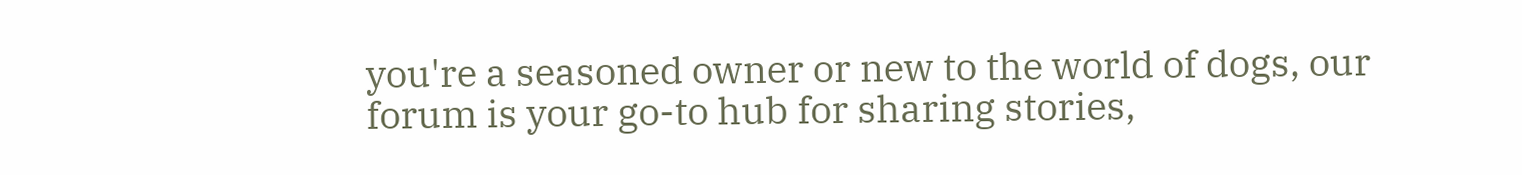you're a seasoned owner or new to the world of dogs, our forum is your go-to hub for sharing stories,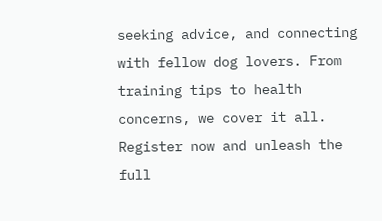seeking advice, and connecting with fellow dog lovers. From training tips to health concerns, we cover it all. Register now and unleash the full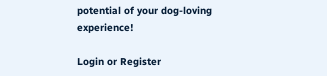potential of your dog-loving experience!

Login or Register